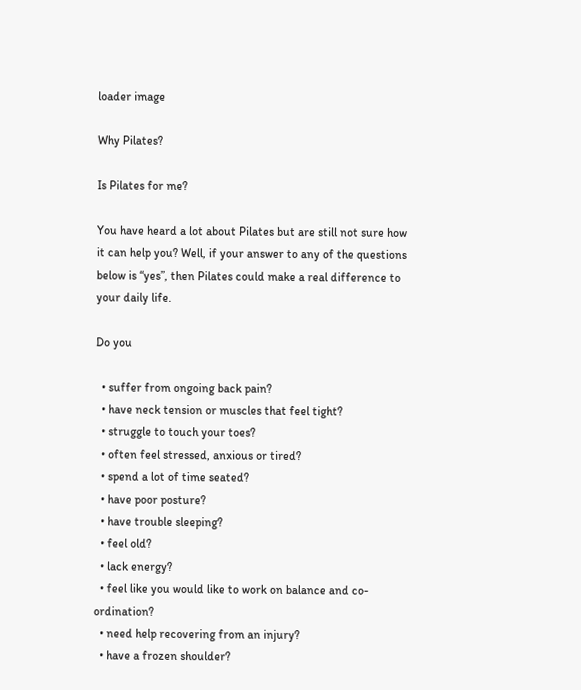loader image

Why Pilates?

Is Pilates for me?

You have heard a lot about Pilates but are still not sure how it can help you? Well, if your answer to any of the questions below is “yes”, then Pilates could make a real difference to your daily life.

Do you

  • suffer from ongoing back pain?
  • have neck tension or muscles that feel tight?
  • struggle to touch your toes?
  • often feel stressed, anxious or tired?
  • spend a lot of time seated?
  • have poor posture?
  • have trouble sleeping?
  • feel old?
  • lack energy?
  • feel like you would like to work on balance and co-ordination?
  • need help recovering from an injury?
  • have a frozen shoulder?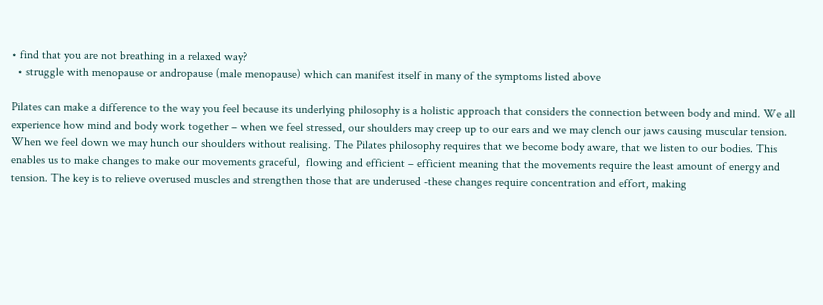• find that you are not breathing in a relaxed way?
  • struggle with menopause or andropause (male menopause) which can manifest itself in many of the symptoms listed above

Pilates can make a difference to the way you feel because its underlying philosophy is a holistic approach that considers the connection between body and mind. We all experience how mind and body work together – when we feel stressed, our shoulders may creep up to our ears and we may clench our jaws causing muscular tension. When we feel down we may hunch our shoulders without realising. The Pilates philosophy requires that we become body aware, that we listen to our bodies. This enables us to make changes to make our movements graceful,  flowing and efficient – efficient meaning that the movements require the least amount of energy and tension. The key is to relieve overused muscles and strengthen those that are underused -these changes require concentration and effort, making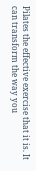Pilates the effective exercise that it is. It can transform the way you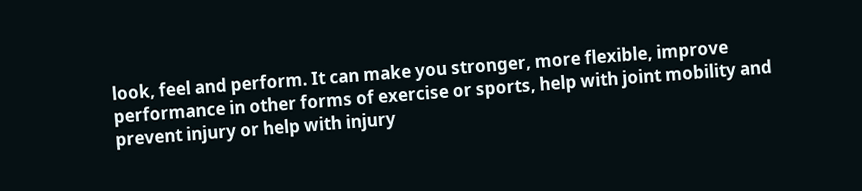look, feel and perform. It can make you stronger, more flexible, improve performance in other forms of exercise or sports, help with joint mobility and prevent injury or help with injury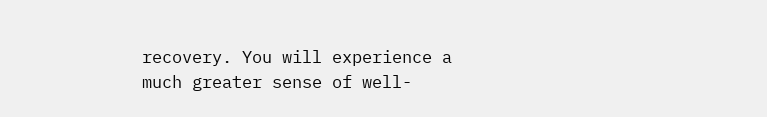recovery. You will experience a much greater sense of well-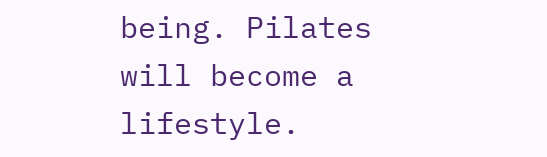being. Pilates will become a lifestyle.